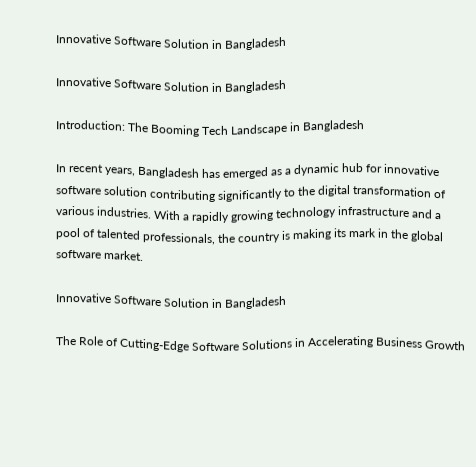Innovative Software Solution in Bangladesh

Innovative Software Solution in Bangladesh

Introduction: The Booming Tech Landscape in Bangladesh

In recent years, Bangladesh has emerged as a dynamic hub for innovative software solution contributing significantly to the digital transformation of various industries. With a rapidly growing technology infrastructure and a pool of talented professionals, the country is making its mark in the global software market.

Innovative Software Solution in Bangladesh

The Role of Cutting-Edge Software Solutions in Accelerating Business Growth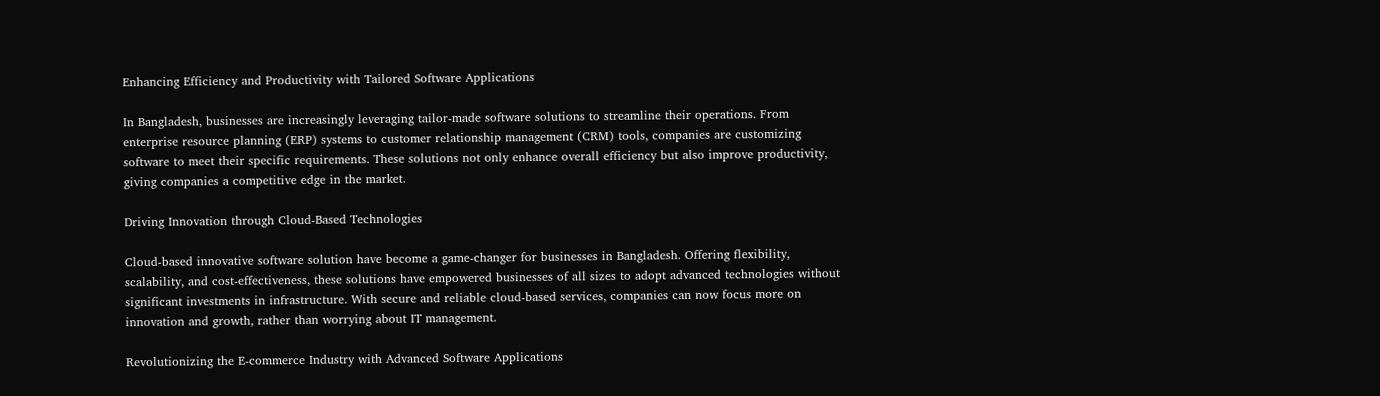Enhancing Efficiency and Productivity with Tailored Software Applications

In Bangladesh, businesses are increasingly leveraging tailor-made software solutions to streamline their operations. From enterprise resource planning (ERP) systems to customer relationship management (CRM) tools, companies are customizing software to meet their specific requirements. These solutions not only enhance overall efficiency but also improve productivity, giving companies a competitive edge in the market.

Driving Innovation through Cloud-Based Technologies

Cloud-based innovative software solution have become a game-changer for businesses in Bangladesh. Offering flexibility, scalability, and cost-effectiveness, these solutions have empowered businesses of all sizes to adopt advanced technologies without significant investments in infrastructure. With secure and reliable cloud-based services, companies can now focus more on innovation and growth, rather than worrying about IT management.

Revolutionizing the E-commerce Industry with Advanced Software Applications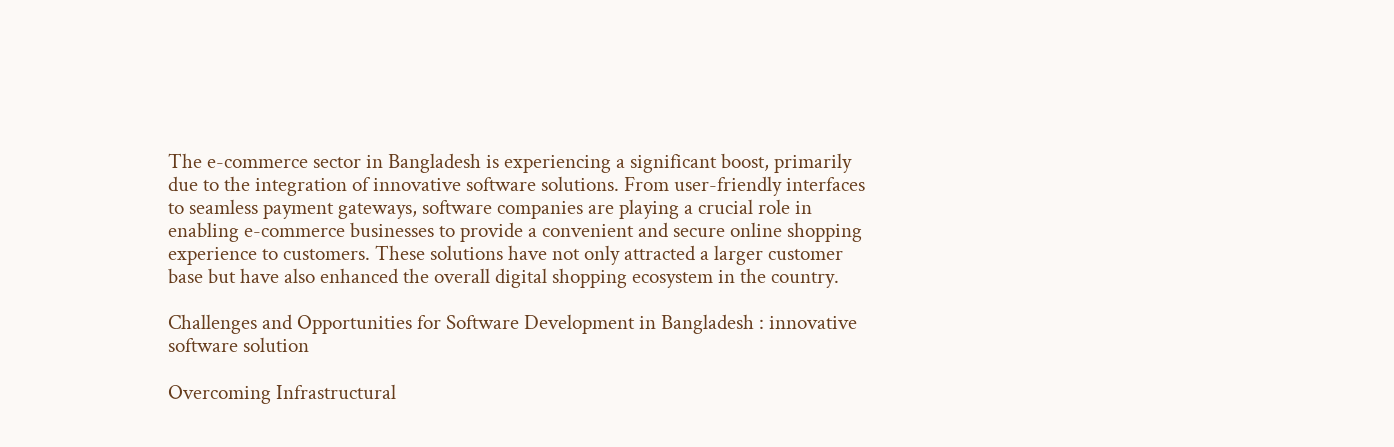The e-commerce sector in Bangladesh is experiencing a significant boost, primarily due to the integration of innovative software solutions. From user-friendly interfaces to seamless payment gateways, software companies are playing a crucial role in enabling e-commerce businesses to provide a convenient and secure online shopping experience to customers. These solutions have not only attracted a larger customer base but have also enhanced the overall digital shopping ecosystem in the country.

Challenges and Opportunities for Software Development in Bangladesh : innovative software solution

Overcoming Infrastructural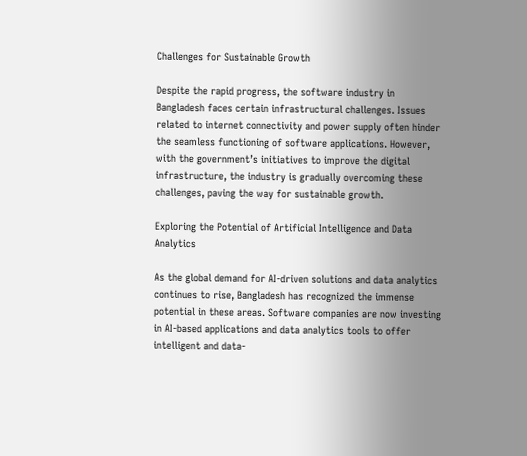Challenges for Sustainable Growth

Despite the rapid progress, the software industry in Bangladesh faces certain infrastructural challenges. Issues related to internet connectivity and power supply often hinder the seamless functioning of software applications. However, with the government’s initiatives to improve the digital infrastructure, the industry is gradually overcoming these challenges, paving the way for sustainable growth.

Exploring the Potential of Artificial Intelligence and Data Analytics

As the global demand for AI-driven solutions and data analytics continues to rise, Bangladesh has recognized the immense potential in these areas. Software companies are now investing in AI-based applications and data analytics tools to offer intelligent and data-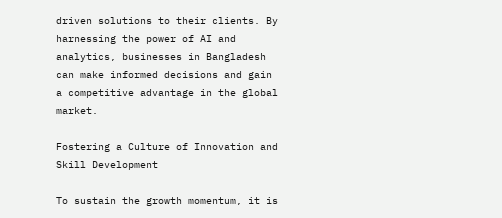driven solutions to their clients. By harnessing the power of AI and analytics, businesses in Bangladesh can make informed decisions and gain a competitive advantage in the global market.

Fostering a Culture of Innovation and Skill Development

To sustain the growth momentum, it is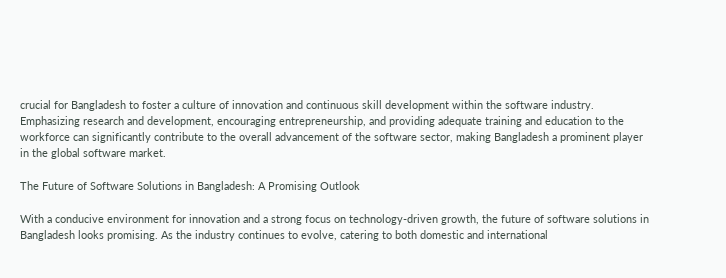crucial for Bangladesh to foster a culture of innovation and continuous skill development within the software industry. Emphasizing research and development, encouraging entrepreneurship, and providing adequate training and education to the workforce can significantly contribute to the overall advancement of the software sector, making Bangladesh a prominent player in the global software market.

The Future of Software Solutions in Bangladesh: A Promising Outlook

With a conducive environment for innovation and a strong focus on technology-driven growth, the future of software solutions in Bangladesh looks promising. As the industry continues to evolve, catering to both domestic and international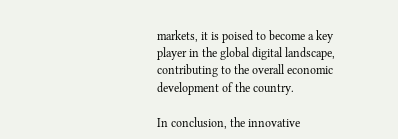markets, it is poised to become a key player in the global digital landscape, contributing to the overall economic development of the country.

In conclusion, the innovative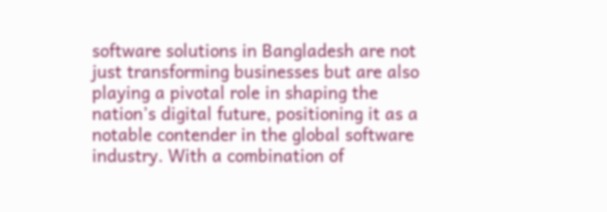software solutions in Bangladesh are not just transforming businesses but are also playing a pivotal role in shaping the nation’s digital future, positioning it as a notable contender in the global software industry. With a combination of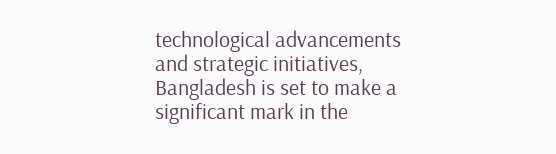technological advancements and strategic initiatives, Bangladesh is set to make a significant mark in the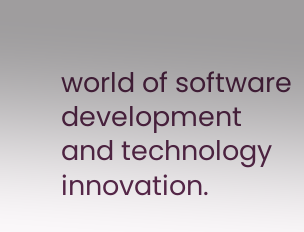world of software development and technology innovation.